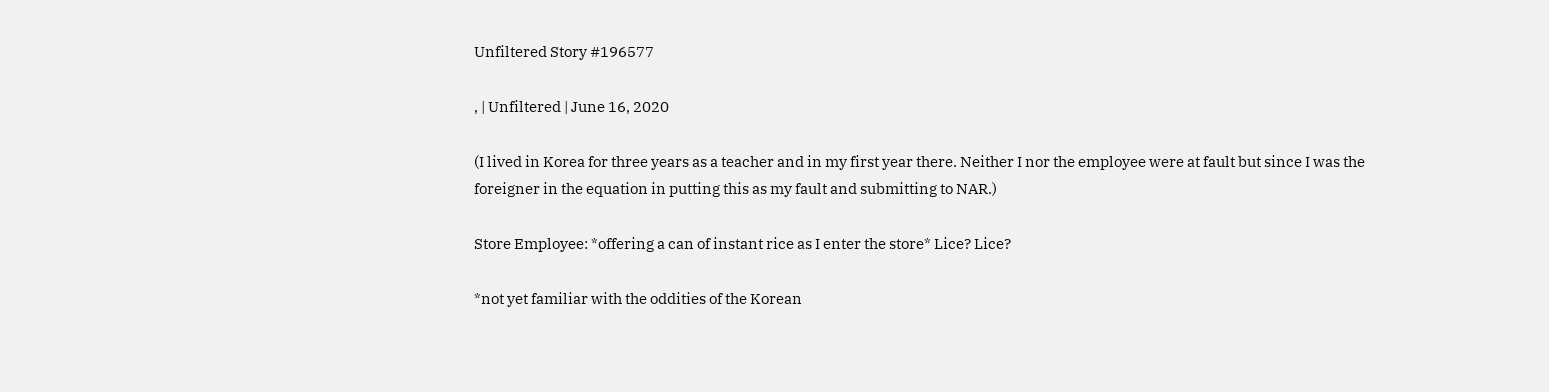Unfiltered Story #196577

, | Unfiltered | June 16, 2020

(I lived in Korea for three years as a teacher and in my first year there. Neither I nor the employee were at fault but since I was the foreigner in the equation in putting this as my fault and submitting to NAR.)

Store Employee: *offering a can of instant rice as I enter the store* Lice? Lice?

*not yet familiar with the oddities of the Korean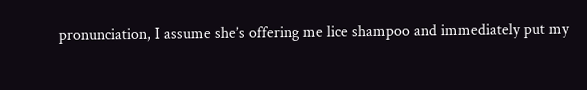pronunciation, I assume she’s offering me lice shampoo and immediately put my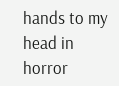hands to my head in horror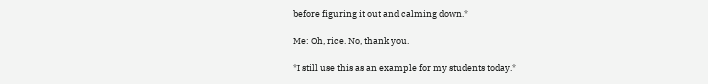before figuring it out and calming down.*

Me: Oh, rice. No, thank you.

*I still use this as an example for my students today.*